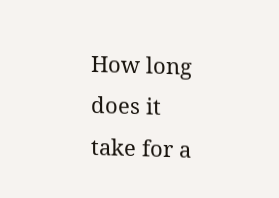How long does it take for a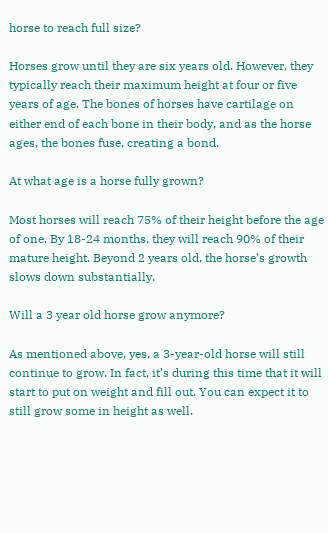horse to reach full size?

Horses grow until they are six years old. However, they typically reach their maximum height at four or five years of age. The bones of horses have cartilage on either end of each bone in their body, and as the horse ages, the bones fuse, creating a bond.

At what age is a horse fully grown?

Most horses will reach 75% of their height before the age of one. By 18-24 months, they will reach 90% of their mature height. Beyond 2 years old, the horse’s growth slows down substantially.

Will a 3 year old horse grow anymore?

As mentioned above, yes, a 3-year-old horse will still continue to grow. In fact, it’s during this time that it will start to put on weight and fill out. You can expect it to still grow some in height as well.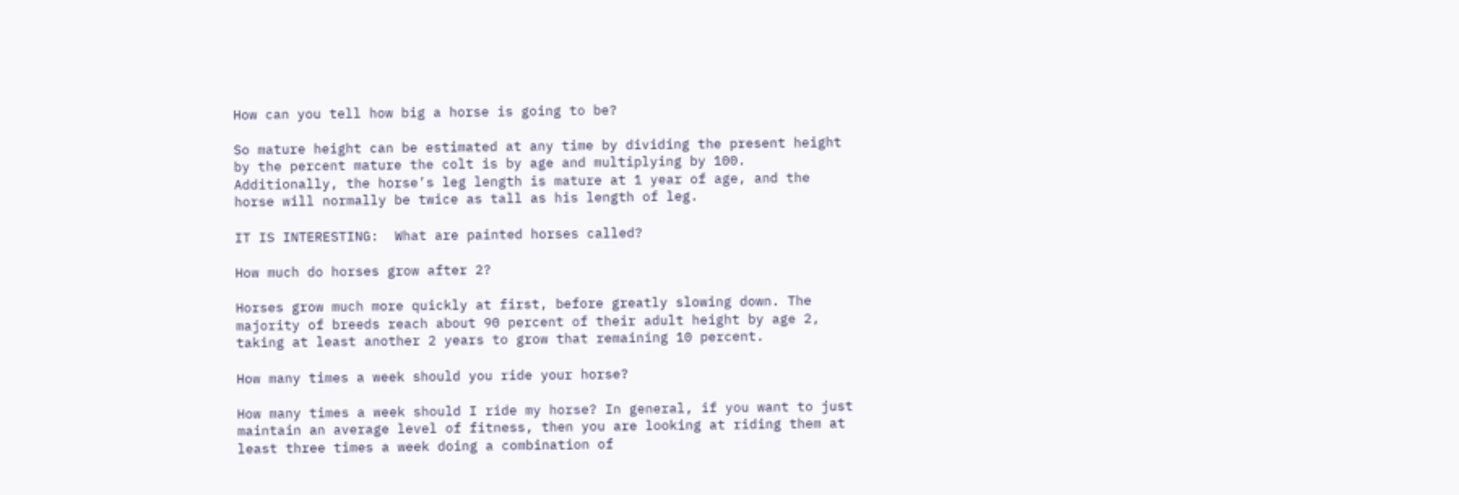How can you tell how big a horse is going to be?

So mature height can be estimated at any time by dividing the present height by the percent mature the colt is by age and multiplying by 100. Additionally, the horse’s leg length is mature at 1 year of age, and the horse will normally be twice as tall as his length of leg.

IT IS INTERESTING:  What are painted horses called?

How much do horses grow after 2?

Horses grow much more quickly at first, before greatly slowing down. The majority of breeds reach about 90 percent of their adult height by age 2, taking at least another 2 years to grow that remaining 10 percent.

How many times a week should you ride your horse?

How many times a week should I ride my horse? In general, if you want to just maintain an average level of fitness, then you are looking at riding them at least three times a week doing a combination of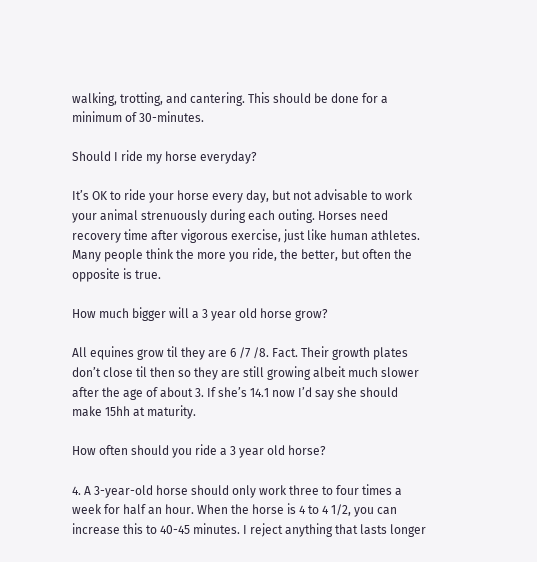walking, trotting, and cantering. This should be done for a minimum of 30-minutes.

Should I ride my horse everyday?

It’s OK to ride your horse every day, but not advisable to work your animal strenuously during each outing. Horses need recovery time after vigorous exercise, just like human athletes. Many people think the more you ride, the better, but often the opposite is true.

How much bigger will a 3 year old horse grow?

All equines grow til they are 6 /7 /8. Fact. Their growth plates don’t close til then so they are still growing albeit much slower after the age of about 3. If she’s 14.1 now I’d say she should make 15hh at maturity.

How often should you ride a 3 year old horse?

4. A 3-year-old horse should only work three to four times a week for half an hour. When the horse is 4 to 4 1/2, you can increase this to 40-45 minutes. I reject anything that lasts longer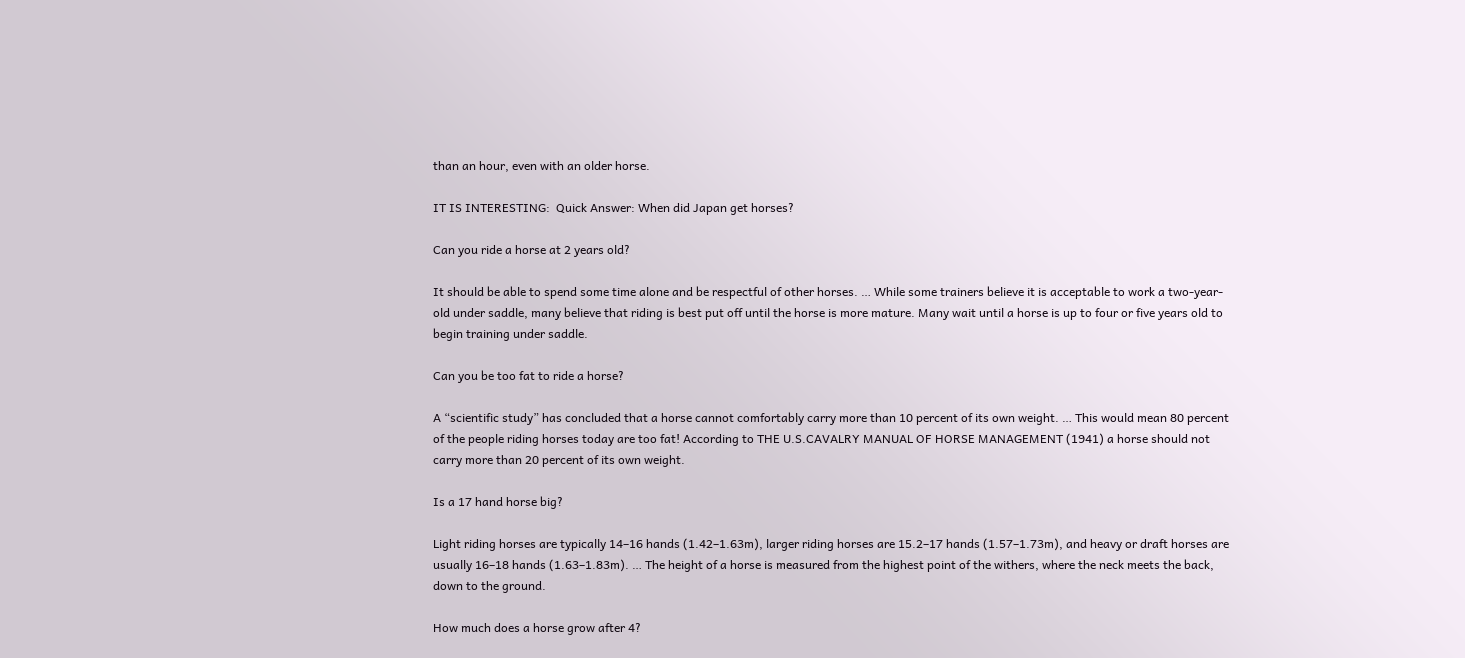than an hour, even with an older horse.

IT IS INTERESTING:  Quick Answer: When did Japan get horses?

Can you ride a horse at 2 years old?

It should be able to spend some time alone and be respectful of other horses. … While some trainers believe it is acceptable to work a two-year-old under saddle, many believe that riding is best put off until the horse is more mature. Many wait until a horse is up to four or five years old to begin training under saddle.

Can you be too fat to ride a horse?

A “scientific study” has concluded that a horse cannot comfortably carry more than 10 percent of its own weight. … This would mean 80 percent of the people riding horses today are too fat! According to THE U.S.CAVALRY MANUAL OF HORSE MANAGEMENT (1941) a horse should not carry more than 20 percent of its own weight.

Is a 17 hand horse big?

Light riding horses are typically 14–16 hands (1.42–1.63m), larger riding horses are 15.2–17 hands (1.57–1.73m), and heavy or draft horses are usually 16–18 hands (1.63–1.83m). … The height of a horse is measured from the highest point of the withers, where the neck meets the back, down to the ground.

How much does a horse grow after 4?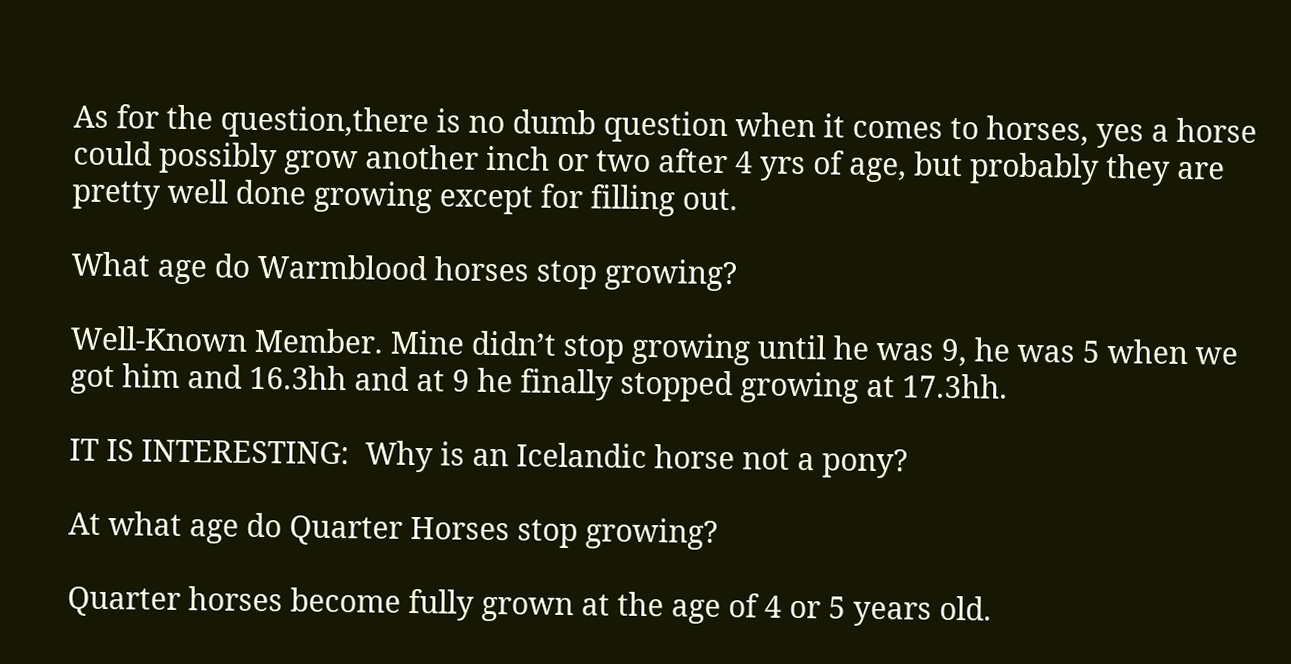As for the question,there is no dumb question when it comes to horses, yes a horse could possibly grow another inch or two after 4 yrs of age, but probably they are pretty well done growing except for filling out.

What age do Warmblood horses stop growing?

Well-Known Member. Mine didn’t stop growing until he was 9, he was 5 when we got him and 16.3hh and at 9 he finally stopped growing at 17.3hh.

IT IS INTERESTING:  Why is an Icelandic horse not a pony?

At what age do Quarter Horses stop growing?

Quarter horses become fully grown at the age of 4 or 5 years old.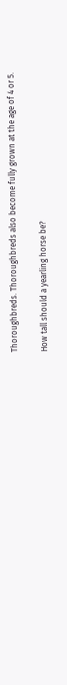Thoroughbreds. Thoroughbreds also become fully grown at the age of 4 or 5.

How tall should a yearling horse be?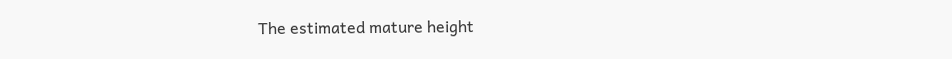The estimated mature height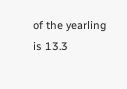of the yearling is 13.3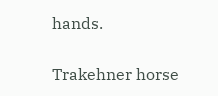hands.

Trakehner horse